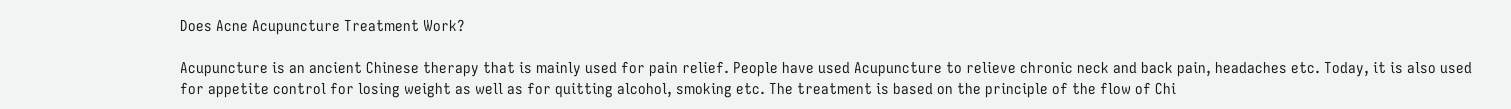Does Acne Acupuncture Treatment Work?

Acupuncture is an ancient Chinese therapy that is mainly used for pain relief. People have used Acupuncture to relieve chronic neck and back pain, headaches etc. Today, it is also used for appetite control for losing weight as well as for quitting alcohol, smoking etc. The treatment is based on the principle of the flow of Chi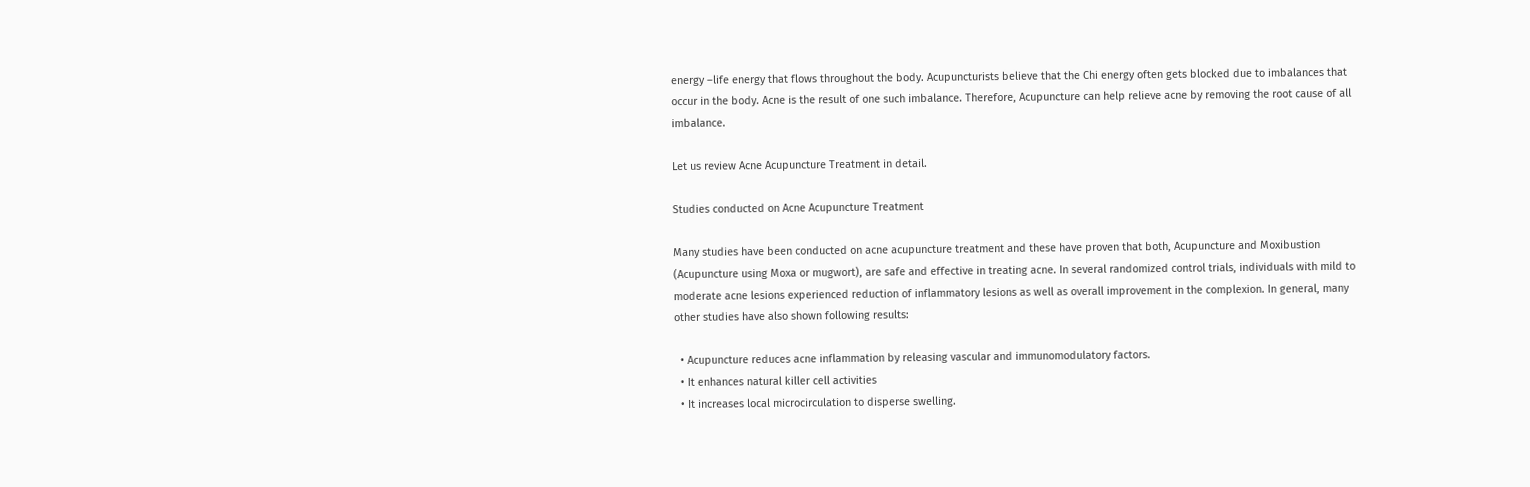energy –life energy that flows throughout the body. Acupuncturists believe that the Chi energy often gets blocked due to imbalances that occur in the body. Acne is the result of one such imbalance. Therefore, Acupuncture can help relieve acne by removing the root cause of all imbalance.

Let us review Acne Acupuncture Treatment in detail.

Studies conducted on Acne Acupuncture Treatment

Many studies have been conducted on acne acupuncture treatment and these have proven that both, Acupuncture and Moxibustion (Acupuncture using Moxa or mugwort), are safe and effective in treating acne. In several randomized control trials, individuals with mild to moderate acne lesions experienced reduction of inflammatory lesions as well as overall improvement in the complexion. In general, many other studies have also shown following results:

  • Acupuncture reduces acne inflammation by releasing vascular and immunomodulatory factors.
  • It enhances natural killer cell activities
  • It increases local microcirculation to disperse swelling.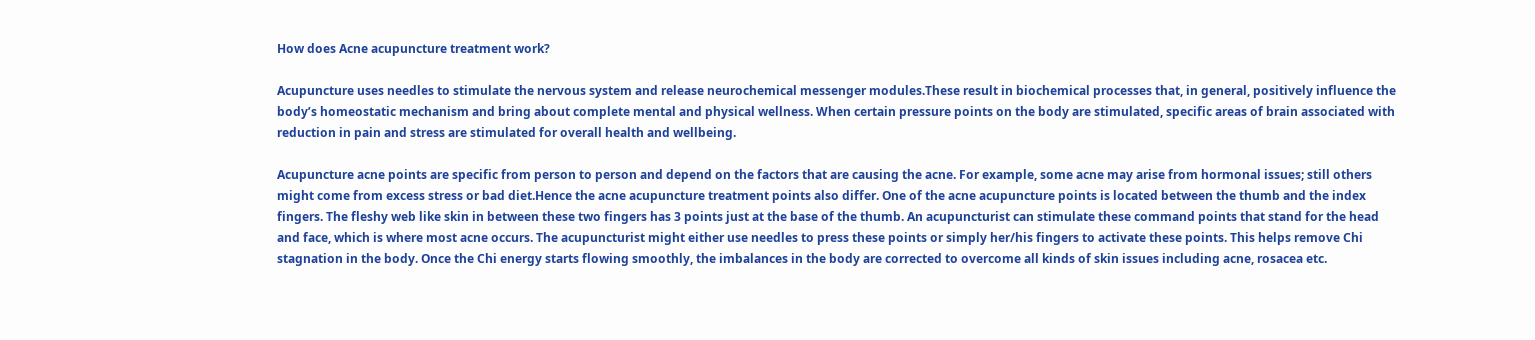How does Acne acupuncture treatment work?

Acupuncture uses needles to stimulate the nervous system and release neurochemical messenger modules.These result in biochemical processes that, in general, positively influence the body’s homeostatic mechanism and bring about complete mental and physical wellness. When certain pressure points on the body are stimulated, specific areas of brain associated with reduction in pain and stress are stimulated for overall health and wellbeing.

Acupuncture acne points are specific from person to person and depend on the factors that are causing the acne. For example, some acne may arise from hormonal issues; still others might come from excess stress or bad diet.Hence the acne acupuncture treatment points also differ. One of the acne acupuncture points is located between the thumb and the index fingers. The fleshy web like skin in between these two fingers has 3 points just at the base of the thumb. An acupuncturist can stimulate these command points that stand for the head and face, which is where most acne occurs. The acupuncturist might either use needles to press these points or simply her/his fingers to activate these points. This helps remove Chi stagnation in the body. Once the Chi energy starts flowing smoothly, the imbalances in the body are corrected to overcome all kinds of skin issues including acne, rosacea etc.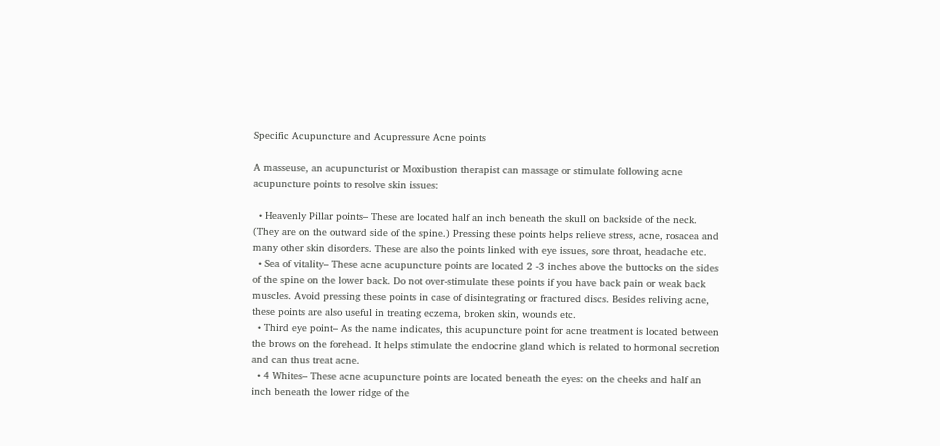Specific Acupuncture and Acupressure Acne points

A masseuse, an acupuncturist or Moxibustion therapist can massage or stimulate following acne acupuncture points to resolve skin issues:

  • Heavenly Pillar points– These are located half an inch beneath the skull on backside of the neck. (They are on the outward side of the spine.) Pressing these points helps relieve stress, acne, rosacea and many other skin disorders. These are also the points linked with eye issues, sore throat, headache etc.
  • Sea of vitality– These acne acupuncture points are located 2 -3 inches above the buttocks on the sides of the spine on the lower back. Do not over-stimulate these points if you have back pain or weak back muscles. Avoid pressing these points in case of disintegrating or fractured discs. Besides reliving acne, these points are also useful in treating eczema, broken skin, wounds etc.
  • Third eye point– As the name indicates, this acupuncture point for acne treatment is located between the brows on the forehead. It helps stimulate the endocrine gland which is related to hormonal secretion and can thus treat acne.
  • 4 Whites– These acne acupuncture points are located beneath the eyes: on the cheeks and half an inch beneath the lower ridge of the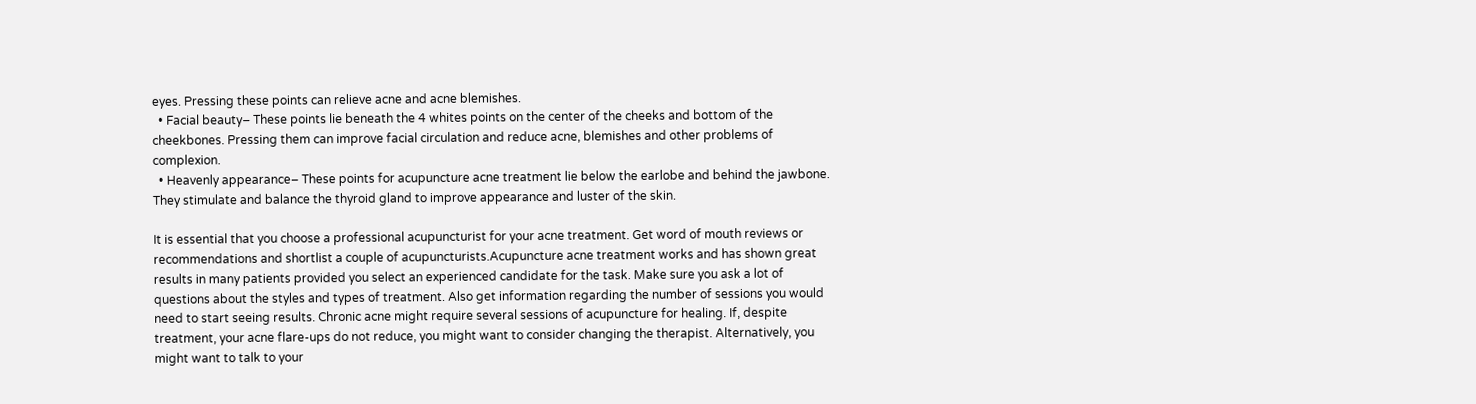eyes. Pressing these points can relieve acne and acne blemishes.
  • Facial beauty– These points lie beneath the 4 whites points on the center of the cheeks and bottom of the cheekbones. Pressing them can improve facial circulation and reduce acne, blemishes and other problems of complexion.
  • Heavenly appearance– These points for acupuncture acne treatment lie below the earlobe and behind the jawbone. They stimulate and balance the thyroid gland to improve appearance and luster of the skin.

It is essential that you choose a professional acupuncturist for your acne treatment. Get word of mouth reviews or recommendations and shortlist a couple of acupuncturists.Acupuncture acne treatment works and has shown great results in many patients provided you select an experienced candidate for the task. Make sure you ask a lot of questions about the styles and types of treatment. Also get information regarding the number of sessions you would need to start seeing results. Chronic acne might require several sessions of acupuncture for healing. If, despite treatment, your acne flare-ups do not reduce, you might want to consider changing the therapist. Alternatively, you might want to talk to your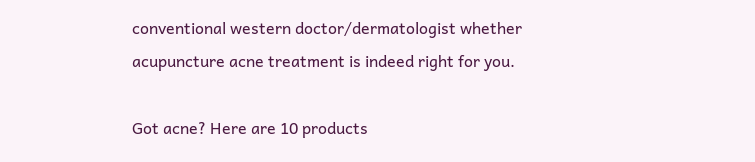conventional western doctor/dermatologist whether acupuncture acne treatment is indeed right for you.

Got acne? Here are 10 products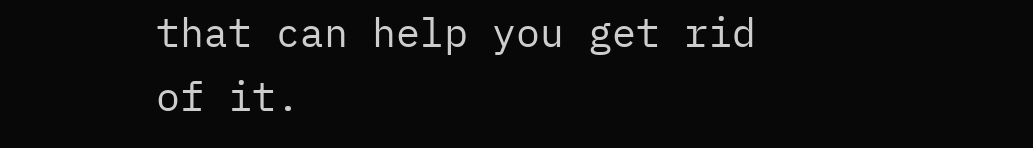that can help you get rid of it.